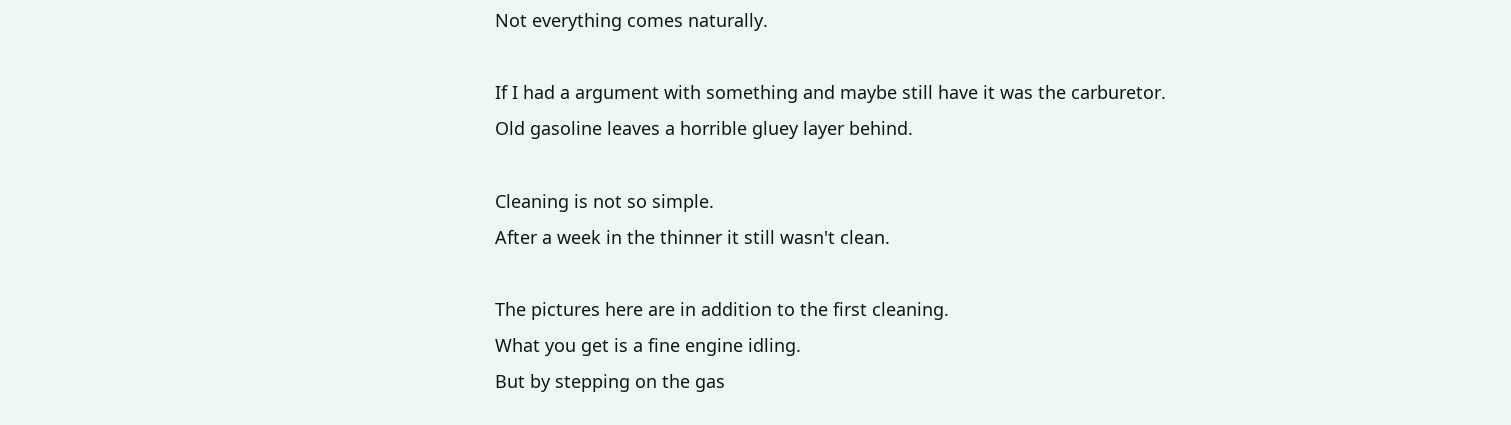Not everything comes naturally.

If I had a argument with something and maybe still have it was the carburetor.
Old gasoline leaves a horrible gluey layer behind.

Cleaning is not so simple.
After a week in the thinner it still wasn't clean.

The pictures here are in addition to the first cleaning.
What you get is a fine engine idling.
But by stepping on the gas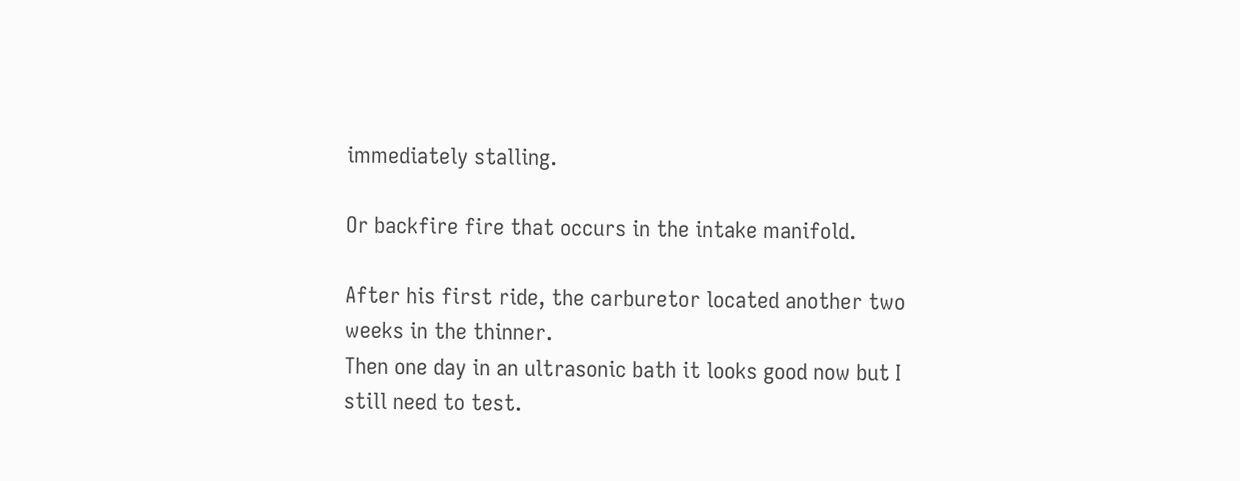immediately stalling.

Or backfire fire that occurs in the intake manifold.

After his first ride, the carburetor located another two weeks in the thinner.
Then one day in an ultrasonic bath it looks good now but I still need to test.